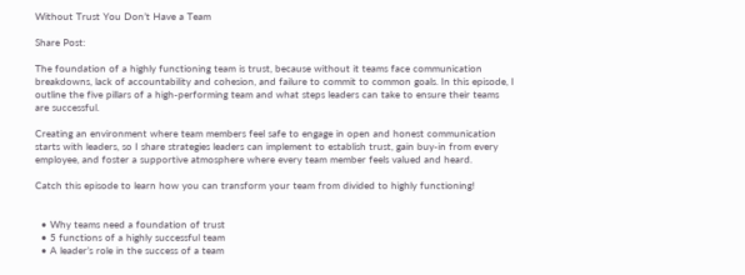Without Trust You Don’t Have a Team

Share Post:

The foundation of a highly functioning team is trust, because without it teams face communication breakdowns, lack of accountability and cohesion, and failure to commit to common goals. In this episode, I outline the five pillars of a high-performing team and what steps leaders can take to ensure their teams are successful.

Creating an environment where team members feel safe to engage in open and honest communication starts with leaders, so I share strategies leaders can implement to establish trust, gain buy-in from every employee, and foster a supportive atmosphere where every team member feels valued and heard.

Catch this episode to learn how you can transform your team from divided to highly functioning!


  • Why teams need a foundation of trust
  • 5 functions of a highly successful team
  • A leader’s role in the success of a team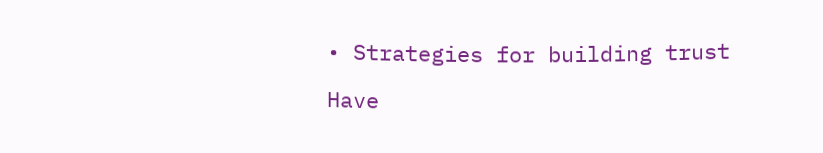• Strategies for building trust

Have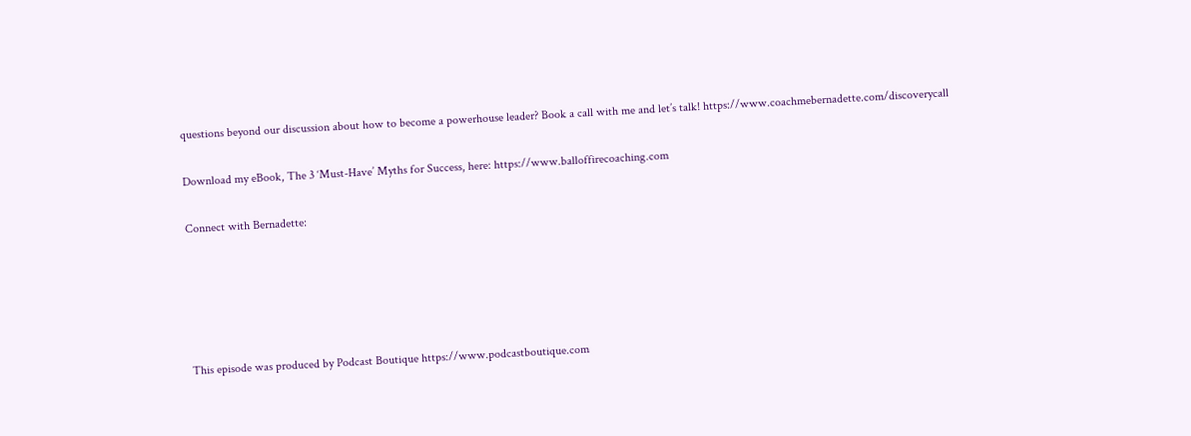questions beyond our discussion about how to become a powerhouse leader? Book a call with me and let’s talk! https://www.coachmebernadette.com/discoverycall

Download my eBook, The 3 ‘Must-Have’ Myths for Success, here: https://www.balloffirecoaching.com

Connect with Bernadette:





This episode was produced by Podcast Boutique https://www.podcastboutique.com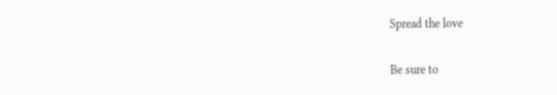Spread the love

Be sure to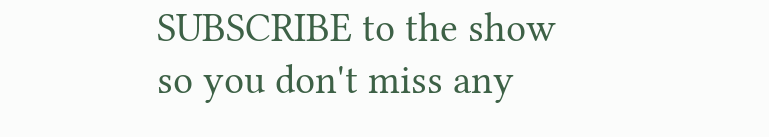SUBSCRIBE to the show so you don't miss any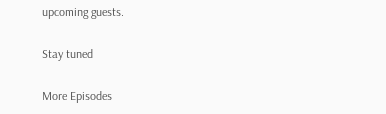upcoming guests.

Stay tuned

More Episodes